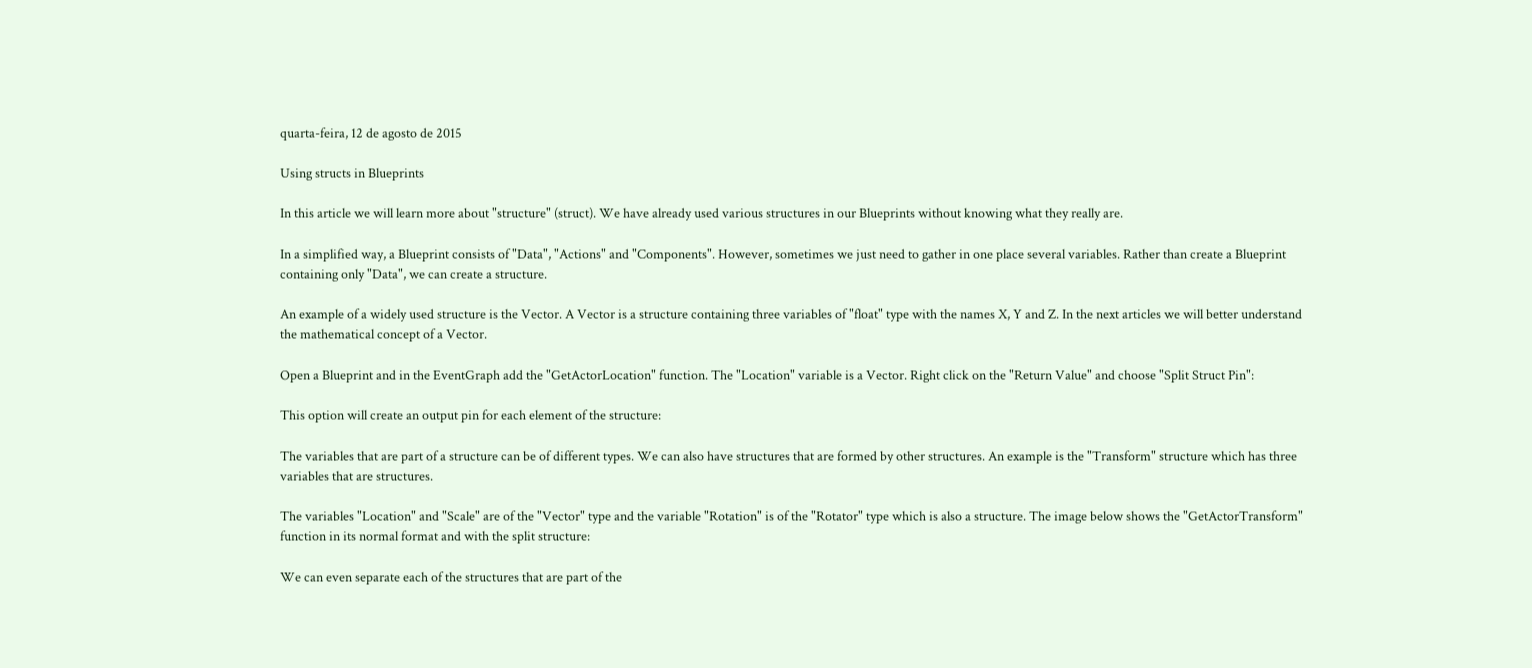quarta-feira, 12 de agosto de 2015

Using structs in Blueprints

In this article we will learn more about "structure" (struct). We have already used various structures in our Blueprints without knowing what they really are.

In a simplified way, a Blueprint consists of "Data", "Actions" and "Components". However, sometimes we just need to gather in one place several variables. Rather than create a Blueprint containing only "Data", we can create a structure.

An example of a widely used structure is the Vector. A Vector is a structure containing three variables of "float" type with the names X, Y and Z. In the next articles we will better understand the mathematical concept of a Vector.

Open a Blueprint and in the EventGraph add the "GetActorLocation" function. The "Location" variable is a Vector. Right click on the "Return Value" and choose "Split Struct Pin":

This option will create an output pin for each element of the structure:

The variables that are part of a structure can be of different types. We can also have structures that are formed by other structures. An example is the "Transform" structure which has three variables that are structures.

The variables "Location" and "Scale" are of the "Vector" type and the variable "Rotation" is of the "Rotator" type which is also a structure. The image below shows the "GetActorTransform" function in its normal format and with the split structure:

We can even separate each of the structures that are part of the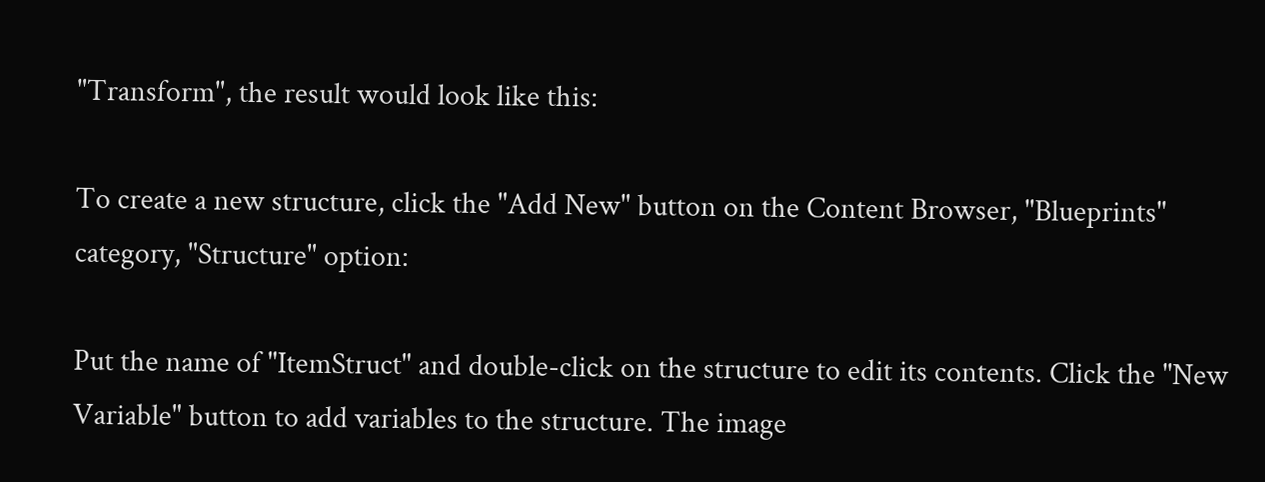"Transform", the result would look like this:

To create a new structure, click the "Add New" button on the Content Browser, "Blueprints" category, "Structure" option:

Put the name of "ItemStruct" and double-click on the structure to edit its contents. Click the "New Variable" button to add variables to the structure. The image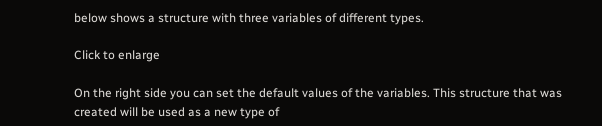below shows a structure with three variables of different types.

Click to enlarge

On the right side you can set the default values of the variables. This structure that was created will be used as a new type of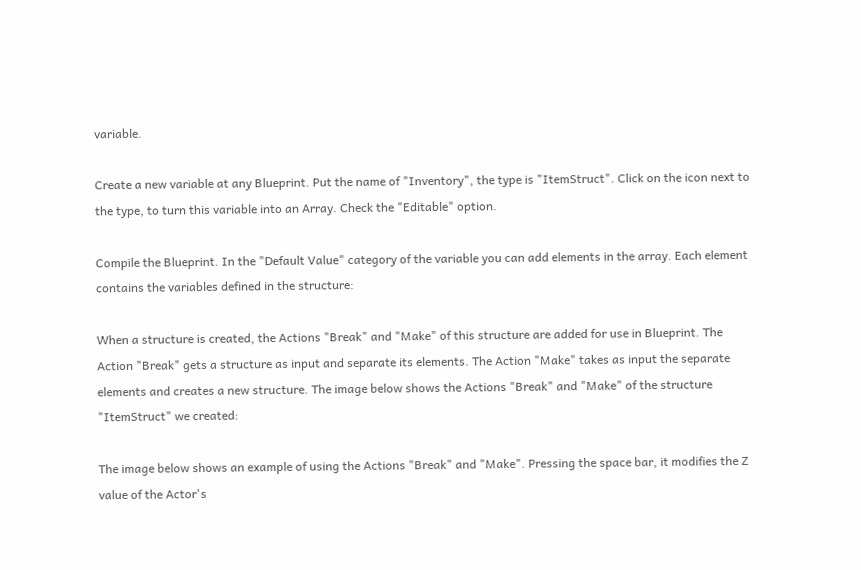variable.

Create a new variable at any Blueprint. Put the name of "Inventory", the type is "ItemStruct". Click on the icon next to the type, to turn this variable into an Array. Check the "Editable" option.

Compile the Blueprint. In the "Default Value" category of the variable you can add elements in the array. Each element contains the variables defined in the structure:

When a structure is created, the Actions "Break" and "Make" of this structure are added for use in Blueprint. The Action "Break" gets a structure as input and separate its elements. The Action "Make" takes as input the separate elements and creates a new structure. The image below shows the Actions "Break" and "Make" of the structure "ItemStruct" we created:

The image below shows an example of using the Actions "Break" and "Make". Pressing the space bar, it modifies the Z value of the Actor's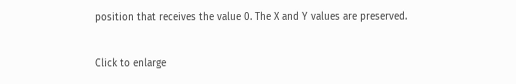position that receives the value 0. The X and Y values are preserved.

Click to enlarge